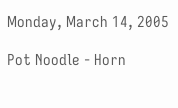Monday, March 14, 2005

Pot Noodle - Horn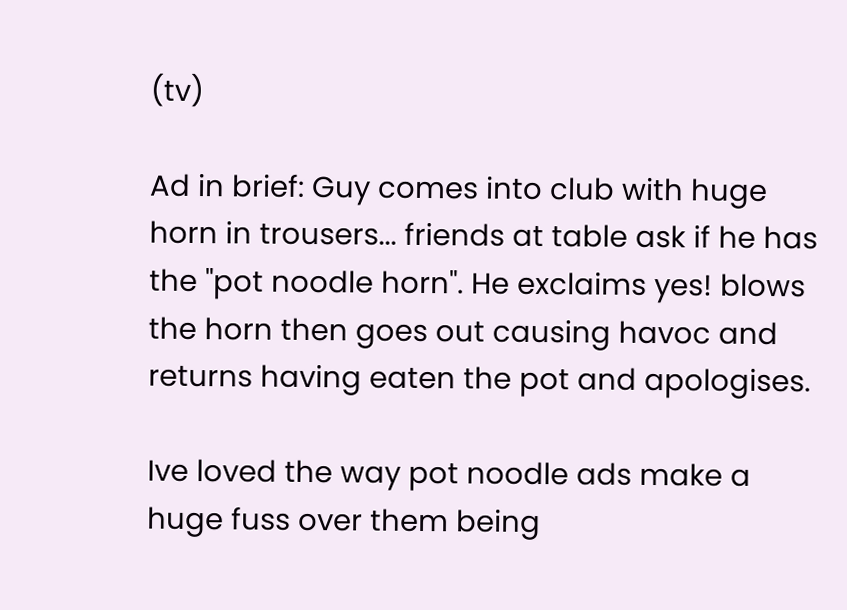(tv)

Ad in brief: Guy comes into club with huge horn in trousers... friends at table ask if he has the "pot noodle horn". He exclaims yes! blows the horn then goes out causing havoc and returns having eaten the pot and apologises.

Ive loved the way pot noodle ads make a huge fuss over them being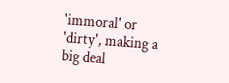'immoral' or 'dirty', making a big deal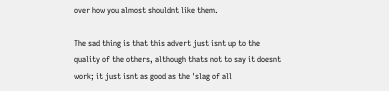over how you almost shouldnt like them.

The sad thing is that this advert just isnt up to the quality of the others, although thats not to say it doesnt work; it just isnt as good as the 'slag of all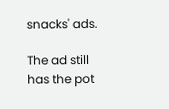snacks' ads.

The ad still has the pot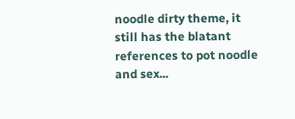noodle dirty theme, it still has the blatant references to pot noodle and sex...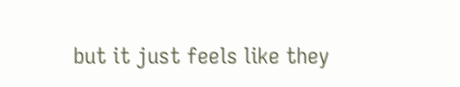but it just feels like they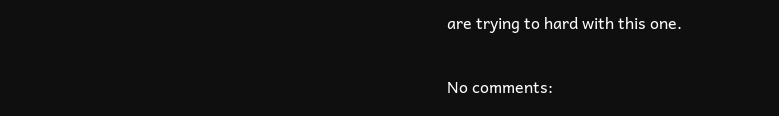are trying to hard with this one.

No comments: